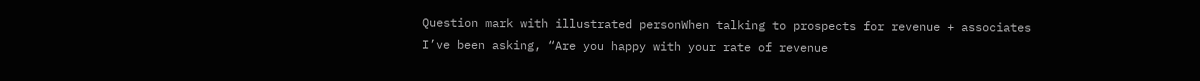Question mark with illustrated personWhen talking to prospects for revenue + associates I’ve been asking, “Are you happy with your rate of revenue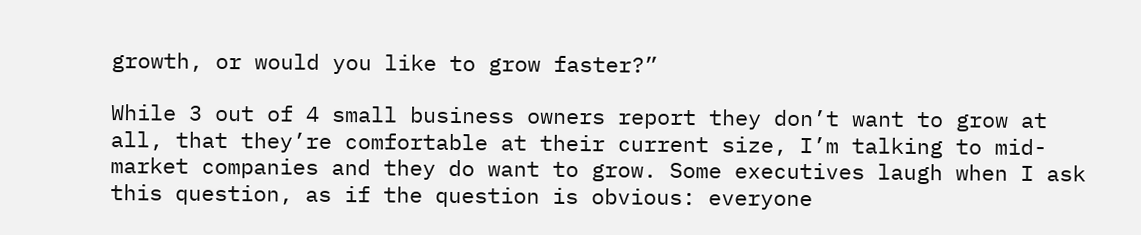growth, or would you like to grow faster?”

While 3 out of 4 small business owners report they don’t want to grow at all, that they’re comfortable at their current size, I’m talking to mid-market companies and they do want to grow. Some executives laugh when I ask this question, as if the question is obvious: everyone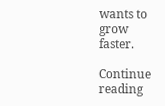wants to grow faster.

Continue reading